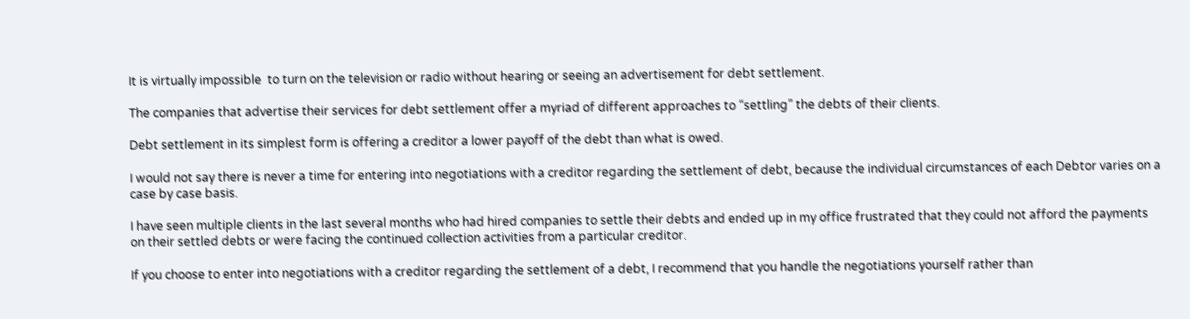It is virtually impossible  to turn on the television or radio without hearing or seeing an advertisement for debt settlement.

The companies that advertise their services for debt settlement offer a myriad of different approaches to “settling” the debts of their clients.

Debt settlement in its simplest form is offering a creditor a lower payoff of the debt than what is owed.

I would not say there is never a time for entering into negotiations with a creditor regarding the settlement of debt, because the individual circumstances of each Debtor varies on a case by case basis.

I have seen multiple clients in the last several months who had hired companies to settle their debts and ended up in my office frustrated that they could not afford the payments on their settled debts or were facing the continued collection activities from a particular creditor.

If you choose to enter into negotiations with a creditor regarding the settlement of a debt, I recommend that you handle the negotiations yourself rather than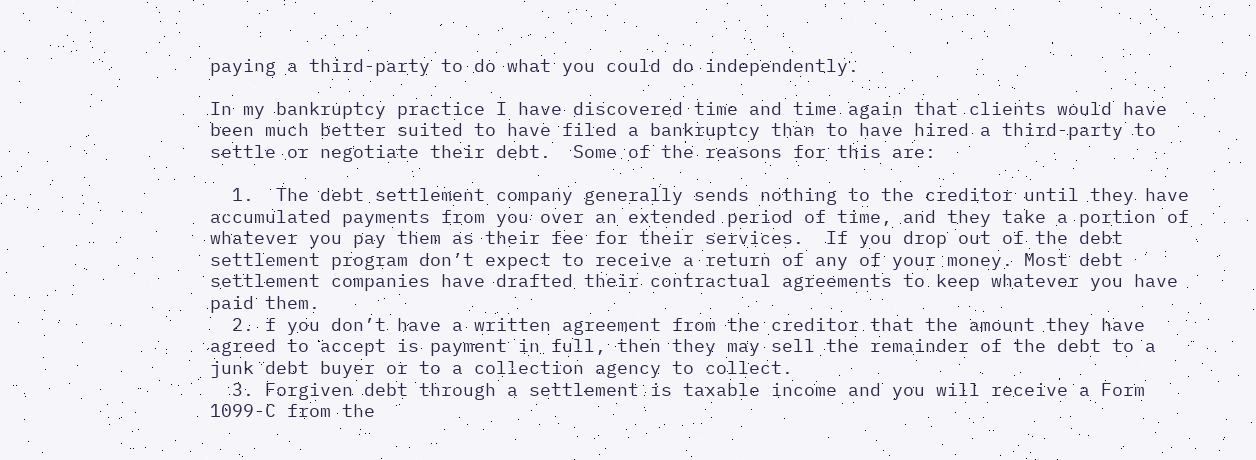paying a third-party to do what you could do independently.

In my bankruptcy practice I have discovered time and time again that clients would have been much better suited to have filed a bankruptcy than to have hired a third-party to settle or negotiate their debt.  Some of the reasons for this are:

  1.  The debt settlement company generally sends nothing to the creditor until they have accumulated payments from you over an extended period of time, and they take a portion of whatever you pay them as their fee for their services.  If you drop out of the debt settlement program don’t expect to receive a return of any of your money. Most debt settlement companies have drafted their contractual agreements to keep whatever you have paid them.
  2. f you don’t have a written agreement from the creditor that the amount they have agreed to accept is payment in full, then they may sell the remainder of the debt to a junk debt buyer or to a collection agency to collect.
  3. Forgiven debt through a settlement is taxable income and you will receive a Form 1099-C from the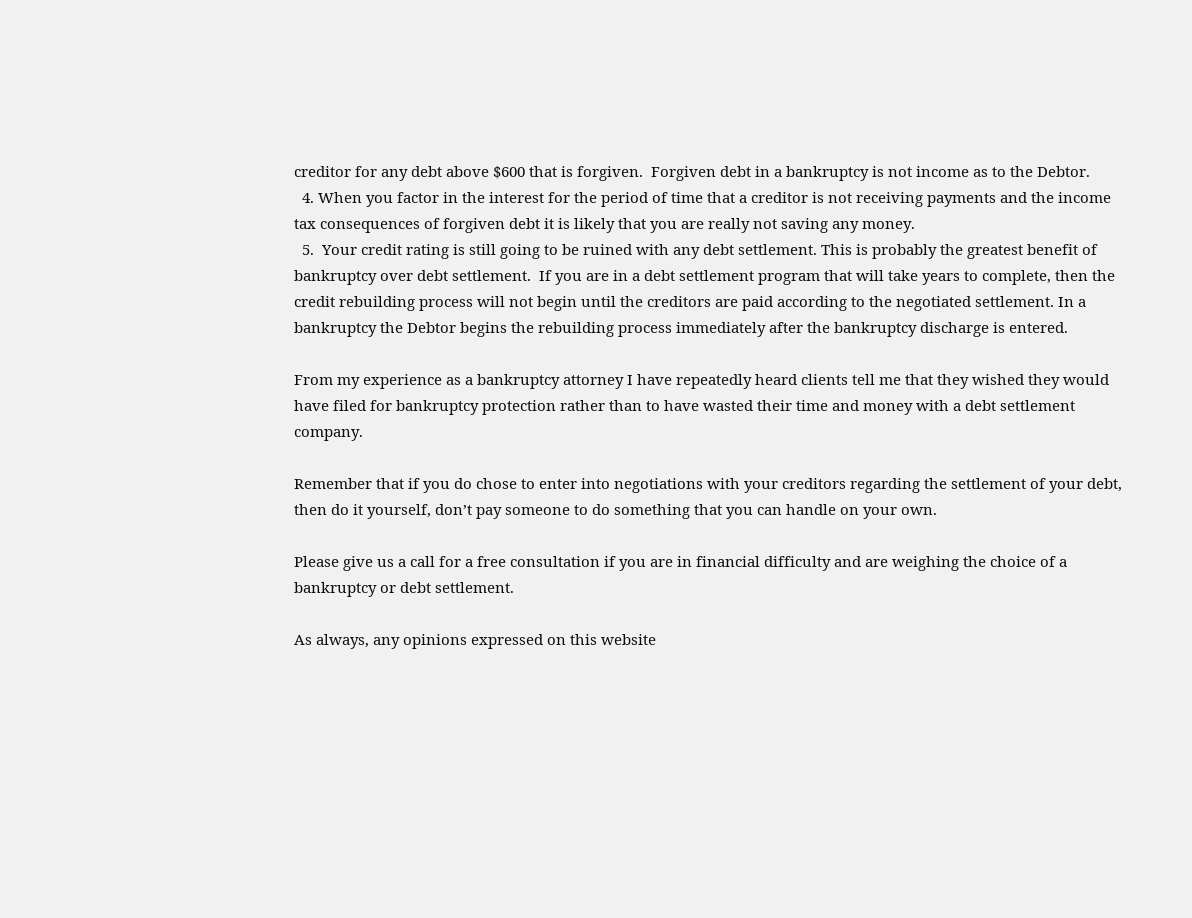creditor for any debt above $600 that is forgiven.  Forgiven debt in a bankruptcy is not income as to the Debtor.
  4. When you factor in the interest for the period of time that a creditor is not receiving payments and the income tax consequences of forgiven debt it is likely that you are really not saving any money.
  5.  Your credit rating is still going to be ruined with any debt settlement. This is probably the greatest benefit of bankruptcy over debt settlement.  If you are in a debt settlement program that will take years to complete, then the credit rebuilding process will not begin until the creditors are paid according to the negotiated settlement. In a bankruptcy the Debtor begins the rebuilding process immediately after the bankruptcy discharge is entered.

From my experience as a bankruptcy attorney I have repeatedly heard clients tell me that they wished they would have filed for bankruptcy protection rather than to have wasted their time and money with a debt settlement company.

Remember that if you do chose to enter into negotiations with your creditors regarding the settlement of your debt, then do it yourself, don’t pay someone to do something that you can handle on your own.

Please give us a call for a free consultation if you are in financial difficulty and are weighing the choice of a bankruptcy or debt settlement.

As always, any opinions expressed on this website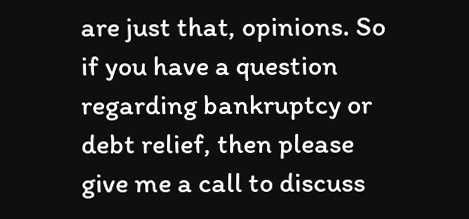are just that, opinions. So if you have a question regarding bankruptcy or debt relief, then please give me a call to discuss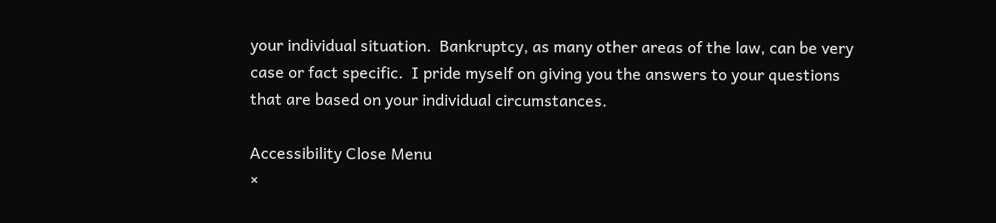your individual situation.  Bankruptcy, as many other areas of the law, can be very case or fact specific.  I pride myself on giving you the answers to your questions that are based on your individual circumstances.

Accessibility Close Menu
×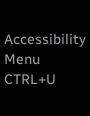Accessibility Menu CTRL+U